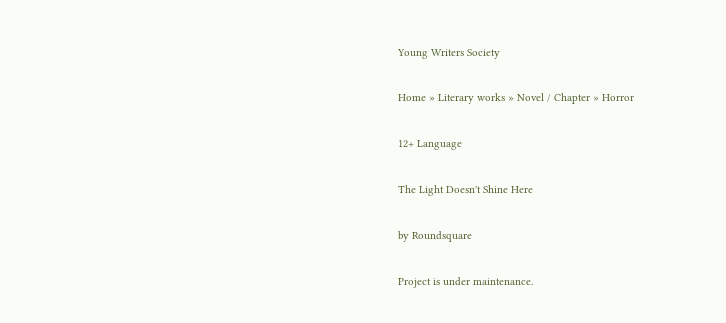Young Writers Society

Home » Literary works » Novel / Chapter » Horror

12+ Language

The Light Doesn't Shine Here

by Roundsquare

Project is under maintenance.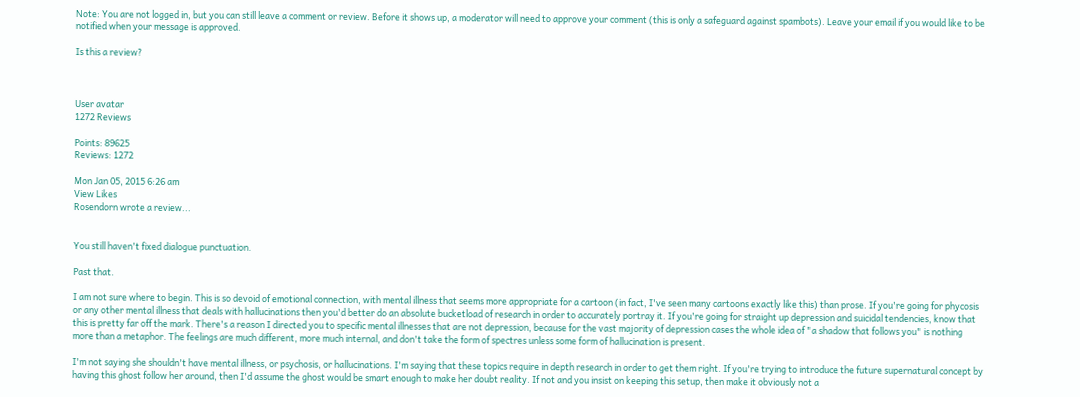Note: You are not logged in, but you can still leave a comment or review. Before it shows up, a moderator will need to approve your comment (this is only a safeguard against spambots). Leave your email if you would like to be notified when your message is approved.

Is this a review?



User avatar
1272 Reviews

Points: 89625
Reviews: 1272

Mon Jan 05, 2015 6:26 am
View Likes
Rosendorn wrote a review...


You still haven't fixed dialogue punctuation.

Past that.

I am not sure where to begin. This is so devoid of emotional connection, with mental illness that seems more appropriate for a cartoon (in fact, I've seen many cartoons exactly like this) than prose. If you're going for phycosis or any other mental illness that deals with hallucinations then you'd better do an absolute bucketload of research in order to accurately portray it. If you're going for straight up depression and suicidal tendencies, know that this is pretty far off the mark. There's a reason I directed you to specific mental illnesses that are not depression, because for the vast majority of depression cases the whole idea of "a shadow that follows you" is nothing more than a metaphor. The feelings are much different, more much internal, and don't take the form of spectres unless some form of hallucination is present.

I'm not saying she shouldn't have mental illness, or psychosis, or hallucinations. I'm saying that these topics require in depth research in order to get them right. If you're trying to introduce the future supernatural concept by having this ghost follow her around, then I'd assume the ghost would be smart enough to make her doubt reality. If not and you insist on keeping this setup, then make it obviously not a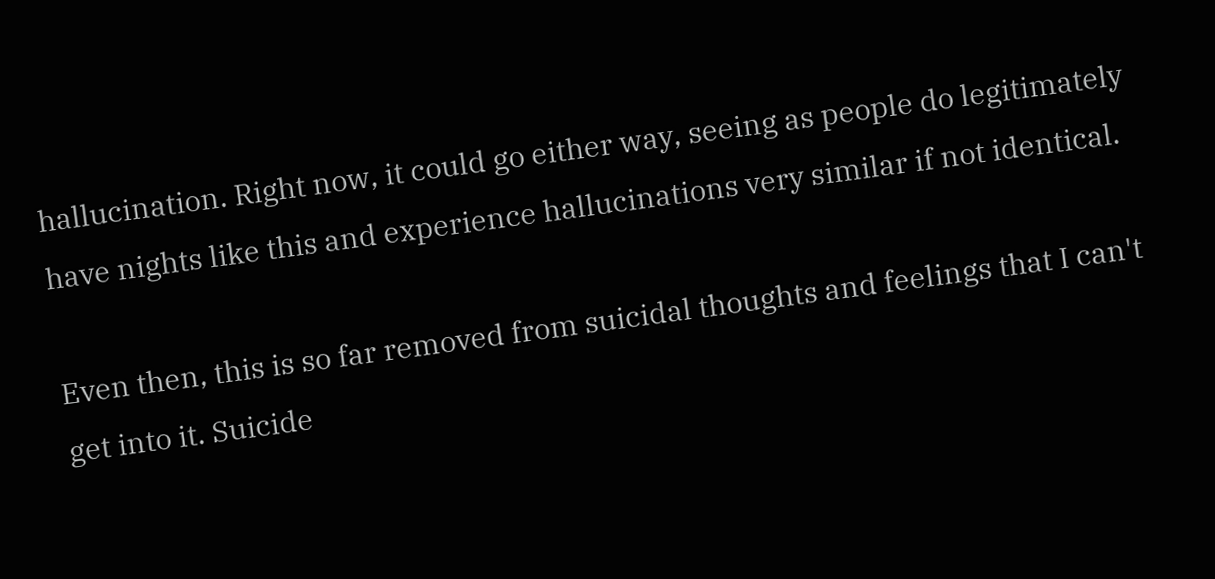hallucination. Right now, it could go either way, seeing as people do legitimately have nights like this and experience hallucinations very similar if not identical.

Even then, this is so far removed from suicidal thoughts and feelings that I can't get into it. Suicide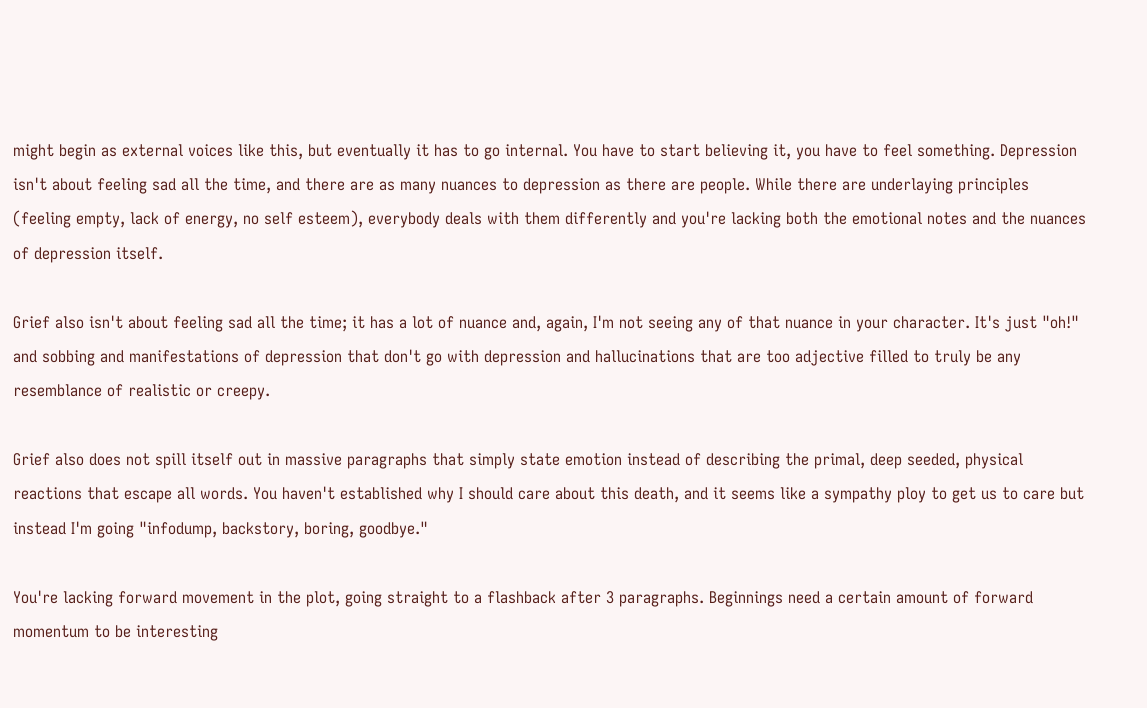might begin as external voices like this, but eventually it has to go internal. You have to start believing it, you have to feel something. Depression isn't about feeling sad all the time, and there are as many nuances to depression as there are people. While there are underlaying principles (feeling empty, lack of energy, no self esteem), everybody deals with them differently and you're lacking both the emotional notes and the nuances of depression itself.

Grief also isn't about feeling sad all the time; it has a lot of nuance and, again, I'm not seeing any of that nuance in your character. It's just "oh!" and sobbing and manifestations of depression that don't go with depression and hallucinations that are too adjective filled to truly be any resemblance of realistic or creepy.

Grief also does not spill itself out in massive paragraphs that simply state emotion instead of describing the primal, deep seeded, physical reactions that escape all words. You haven't established why I should care about this death, and it seems like a sympathy ploy to get us to care but instead I'm going "infodump, backstory, boring, goodbye."

You're lacking forward movement in the plot, going straight to a flashback after 3 paragraphs. Beginnings need a certain amount of forward momentum to be interesting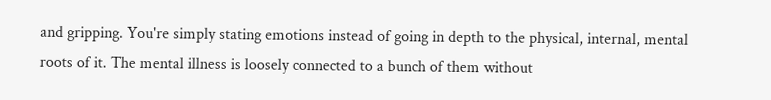and gripping. You're simply stating emotions instead of going in depth to the physical, internal, mental roots of it. The mental illness is loosely connected to a bunch of them without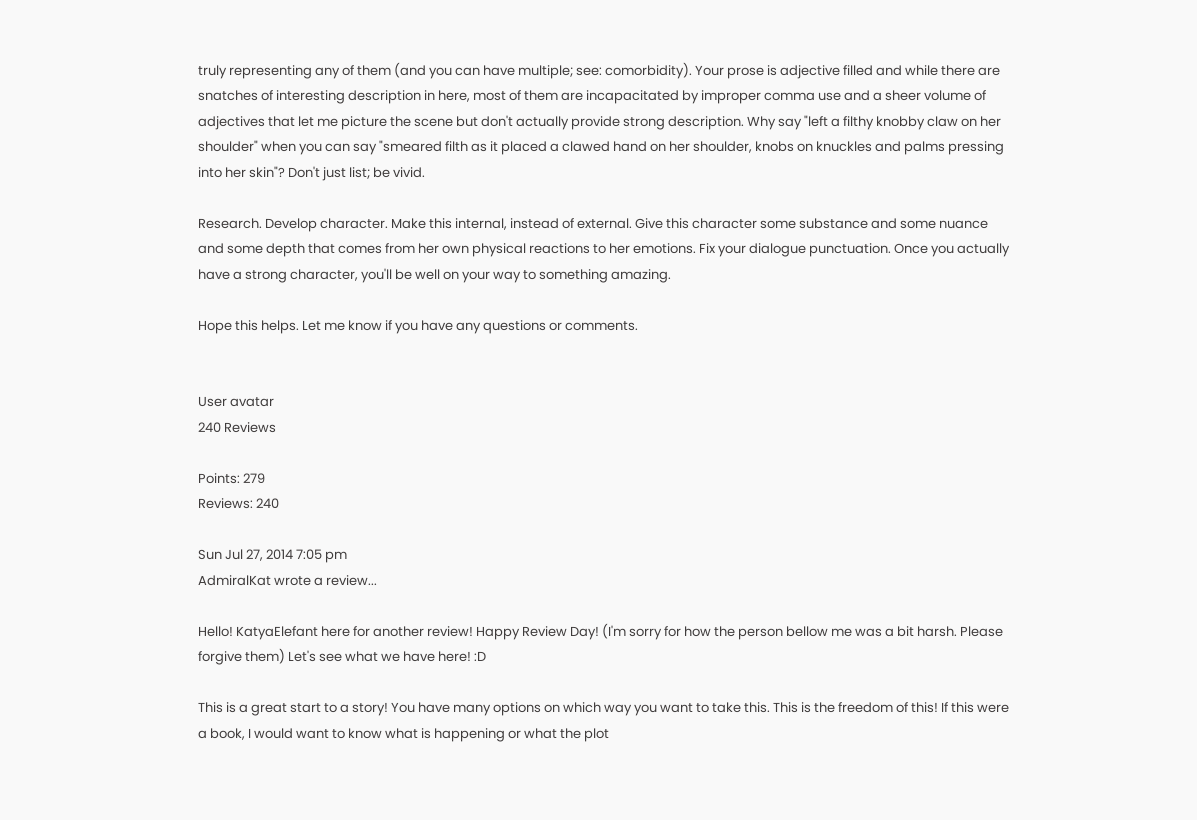truly representing any of them (and you can have multiple; see: comorbidity). Your prose is adjective filled and while there are snatches of interesting description in here, most of them are incapacitated by improper comma use and a sheer volume of adjectives that let me picture the scene but don't actually provide strong description. Why say "left a filthy knobby claw on her shoulder" when you can say "smeared filth as it placed a clawed hand on her shoulder, knobs on knuckles and palms pressing into her skin"? Don't just list; be vivid.

Research. Develop character. Make this internal, instead of external. Give this character some substance and some nuance and some depth that comes from her own physical reactions to her emotions. Fix your dialogue punctuation. Once you actually have a strong character, you'll be well on your way to something amazing.

Hope this helps. Let me know if you have any questions or comments.


User avatar
240 Reviews

Points: 279
Reviews: 240

Sun Jul 27, 2014 7:05 pm
AdmiralKat wrote a review...

Hello! KatyaElefant here for another review! Happy Review Day! (I'm sorry for how the person bellow me was a bit harsh. Please forgive them) Let's see what we have here! :D

This is a great start to a story! You have many options on which way you want to take this. This is the freedom of this! If this were a book, I would want to know what is happening or what the plot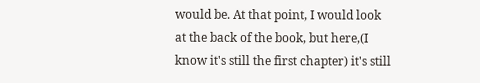would be. At that point, I would look at the back of the book, but here,(I know it's still the first chapter) it's still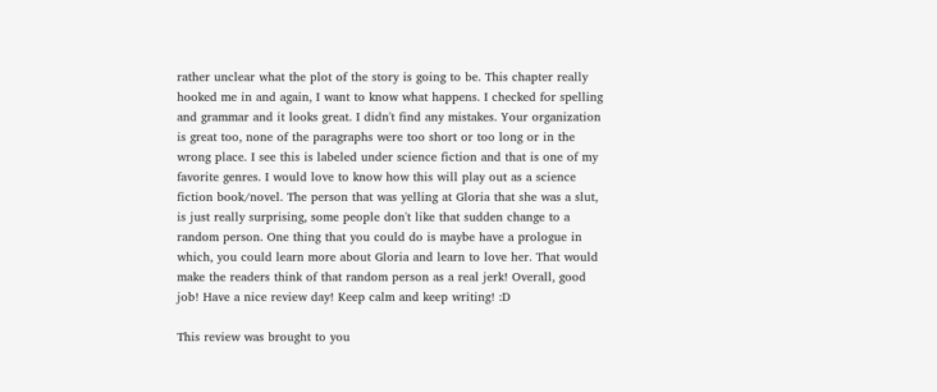rather unclear what the plot of the story is going to be. This chapter really hooked me in and again, I want to know what happens. I checked for spelling and grammar and it looks great. I didn't find any mistakes. Your organization is great too, none of the paragraphs were too short or too long or in the wrong place. I see this is labeled under science fiction and that is one of my favorite genres. I would love to know how this will play out as a science fiction book/novel. The person that was yelling at Gloria that she was a slut, is just really surprising, some people don't like that sudden change to a random person. One thing that you could do is maybe have a prologue in which, you could learn more about Gloria and learn to love her. That would make the readers think of that random person as a real jerk! Overall, good job! Have a nice review day! Keep calm and keep writing! :D

This review was brought to you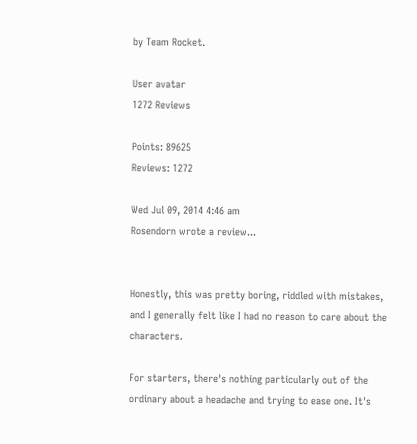by Team Rocket.

User avatar
1272 Reviews

Points: 89625
Reviews: 1272

Wed Jul 09, 2014 4:46 am
Rosendorn wrote a review...


Honestly, this was pretty boring, riddled with mistakes, and I generally felt like I had no reason to care about the characters.

For starters, there's nothing particularly out of the ordinary about a headache and trying to ease one. It's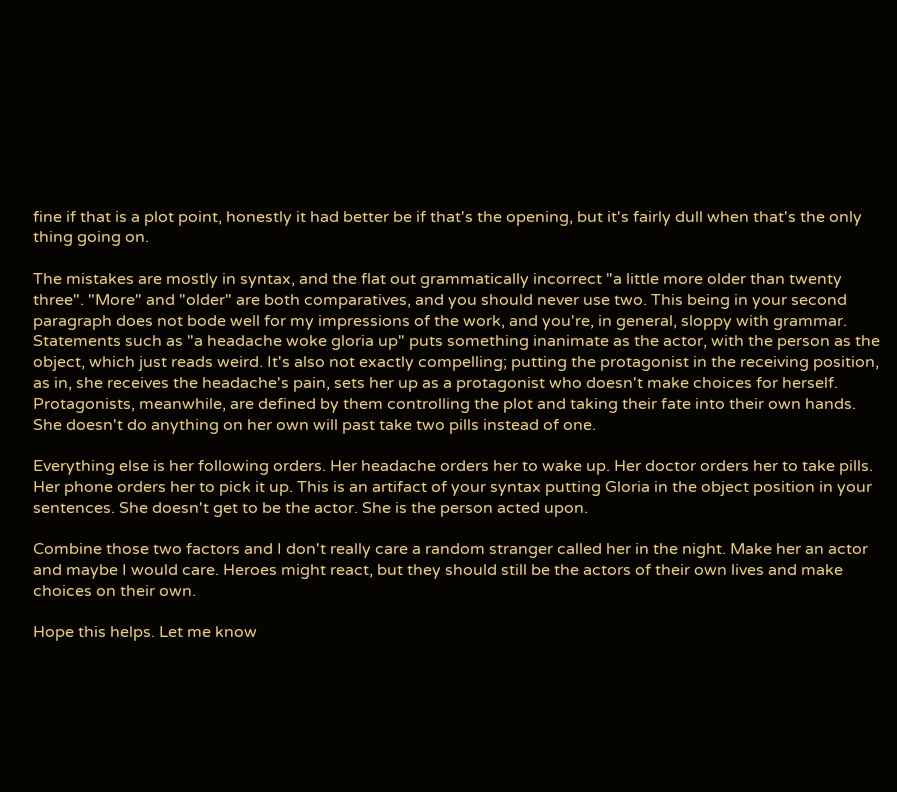fine if that is a plot point, honestly it had better be if that's the opening, but it's fairly dull when that's the only thing going on.

The mistakes are mostly in syntax, and the flat out grammatically incorrect "a little more older than twenty three". "More" and "older" are both comparatives, and you should never use two. This being in your second paragraph does not bode well for my impressions of the work, and you're, in general, sloppy with grammar. Statements such as "a headache woke gloria up" puts something inanimate as the actor, with the person as the object, which just reads weird. It's also not exactly compelling; putting the protagonist in the receiving position, as in, she receives the headache's pain, sets her up as a protagonist who doesn't make choices for herself. Protagonists, meanwhile, are defined by them controlling the plot and taking their fate into their own hands. She doesn't do anything on her own will past take two pills instead of one.

Everything else is her following orders. Her headache orders her to wake up. Her doctor orders her to take pills. Her phone orders her to pick it up. This is an artifact of your syntax putting Gloria in the object position in your sentences. She doesn't get to be the actor. She is the person acted upon.

Combine those two factors and I don't really care a random stranger called her in the night. Make her an actor and maybe I would care. Heroes might react, but they should still be the actors of their own lives and make choices on their own.

Hope this helps. Let me know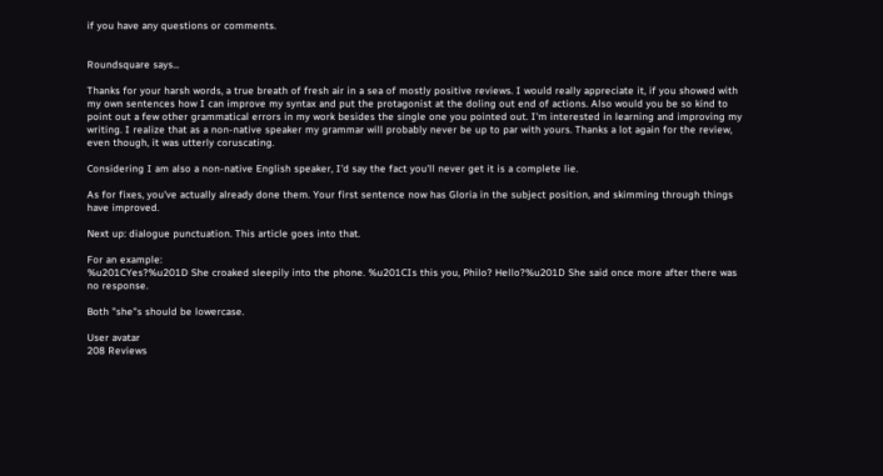if you have any questions or comments.


Roundsquare says...

Thanks for your harsh words, a true breath of fresh air in a sea of mostly positive reviews. I would really appreciate it, if you showed with my own sentences how I can improve my syntax and put the protagonist at the doling out end of actions. Also would you be so kind to point out a few other grammatical errors in my work besides the single one you pointed out. I'm interested in learning and improving my writing. I realize that as a non-native speaker my grammar will probably never be up to par with yours. Thanks a lot again for the review, even though, it was utterly coruscating.

Considering I am also a non-native English speaker, I'd say the fact you'll never get it is a complete lie.

As for fixes, you've actually already done them. Your first sentence now has Gloria in the subject position, and skimming through things have improved.

Next up: dialogue punctuation. This article goes into that.

For an example:
%u201CYes?%u201D She croaked sleepily into the phone. %u201CIs this you, Philo? Hello?%u201D She said once more after there was no response.

Both "she"s should be lowercase.

User avatar
208 Reviews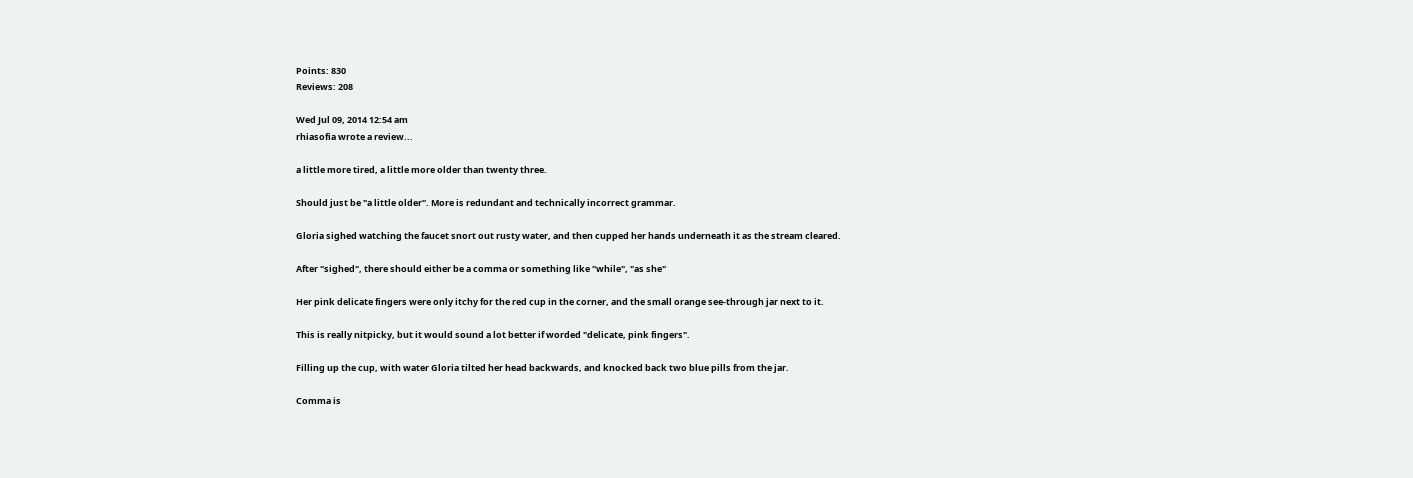Points: 830
Reviews: 208

Wed Jul 09, 2014 12:54 am
rhiasofia wrote a review...

a little more tired, a little more older than twenty three.

Should just be "a little older". More is redundant and technically incorrect grammar.

Gloria sighed watching the faucet snort out rusty water, and then cupped her hands underneath it as the stream cleared.

After "sighed", there should either be a comma or something like "while", "as she"

Her pink delicate fingers were only itchy for the red cup in the corner, and the small orange see-through jar next to it.

This is really nitpicky, but it would sound a lot better if worded "delicate, pink fingers".

Filling up the cup, with water Gloria tilted her head backwards, and knocked back two blue pills from the jar.

Comma is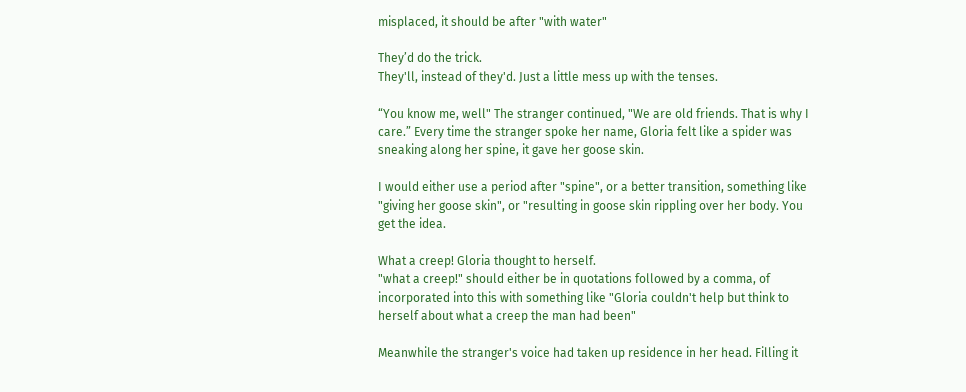misplaced, it should be after "with water"

They’d do the trick.
They'll, instead of they'd. Just a little mess up with the tenses.

“You know me, well" The stranger continued, "We are old friends. That is why I care.” Every time the stranger spoke her name, Gloria felt like a spider was sneaking along her spine, it gave her goose skin.

I would either use a period after "spine", or a better transition, something like "giving her goose skin", or "resulting in goose skin rippling over her body. You get the idea.

What a creep! Gloria thought to herself.
"what a creep!" should either be in quotations followed by a comma, of incorporated into this with something like "Gloria couldn't help but think to herself about what a creep the man had been"

Meanwhile the stranger's voice had taken up residence in her head. Filling it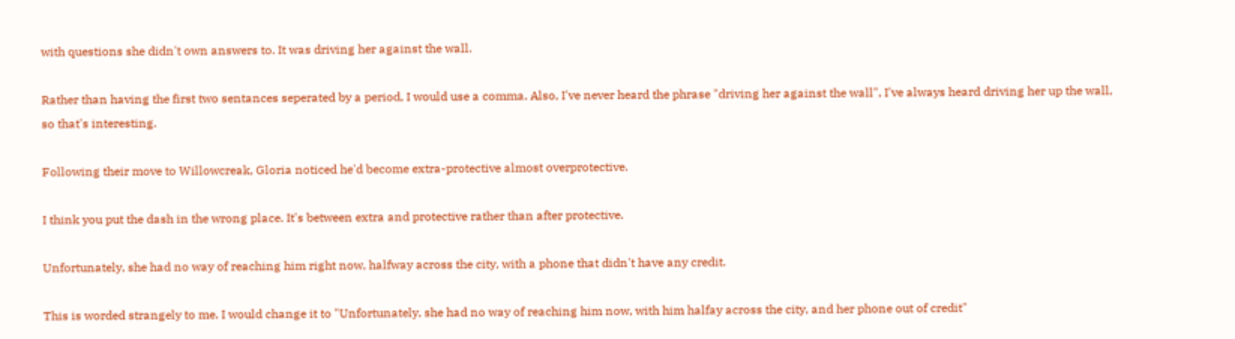with questions she didn't own answers to. It was driving her against the wall.

Rather than having the first two sentances seperated by a period, I would use a comma. Also, I've never heard the phrase "driving her against the wall", I've always heard driving her up the wall, so that's interesting.

Following their move to Willowcreak, Gloria noticed he'd become extra-protective almost overprotective.

I think you put the dash in the wrong place. It's between extra and protective rather than after protective.

Unfortunately, she had no way of reaching him right now, halfway across the city, with a phone that didn't have any credit.

This is worded strangely to me. I would change it to "Unfortunately, she had no way of reaching him now, with him halfay across the city, and her phone out of credit"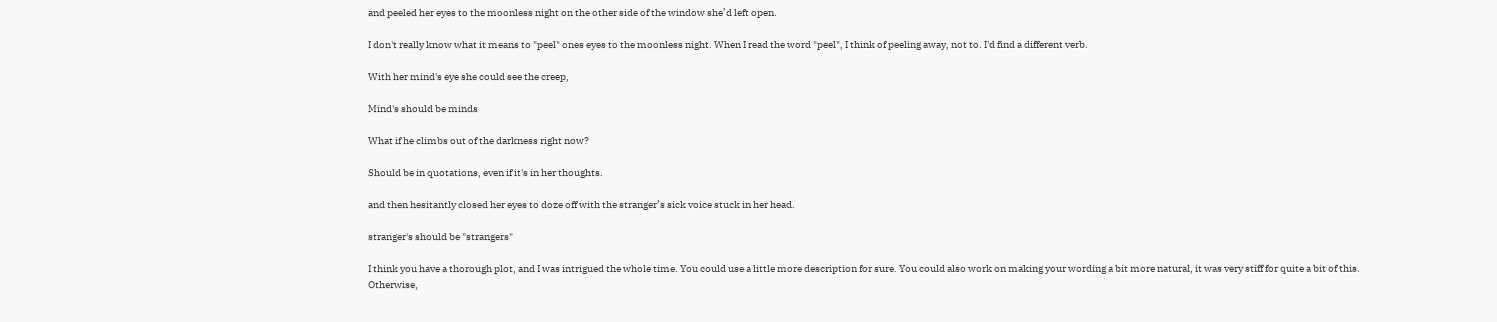and peeled her eyes to the moonless night on the other side of the window she’d left open.

I don't really know what it means to "peel" ones eyes to the moonless night. When I read the word "peel", I think of peeling away, not to. I'd find a different verb.

With her mind's eye she could see the creep,

Mind's should be minds

What if he climbs out of the darkness right now?

Should be in quotations, even if it's in her thoughts.

and then hesitantly closed her eyes to doze off with the stranger’s sick voice stuck in her head.

stranger's should be "strangers"

I think you have a thorough plot, and I was intrigued the whole time. You could use a little more description for sure. You could also work on making your wording a bit more natural, it was very stiff for quite a bit of this. Otherwise,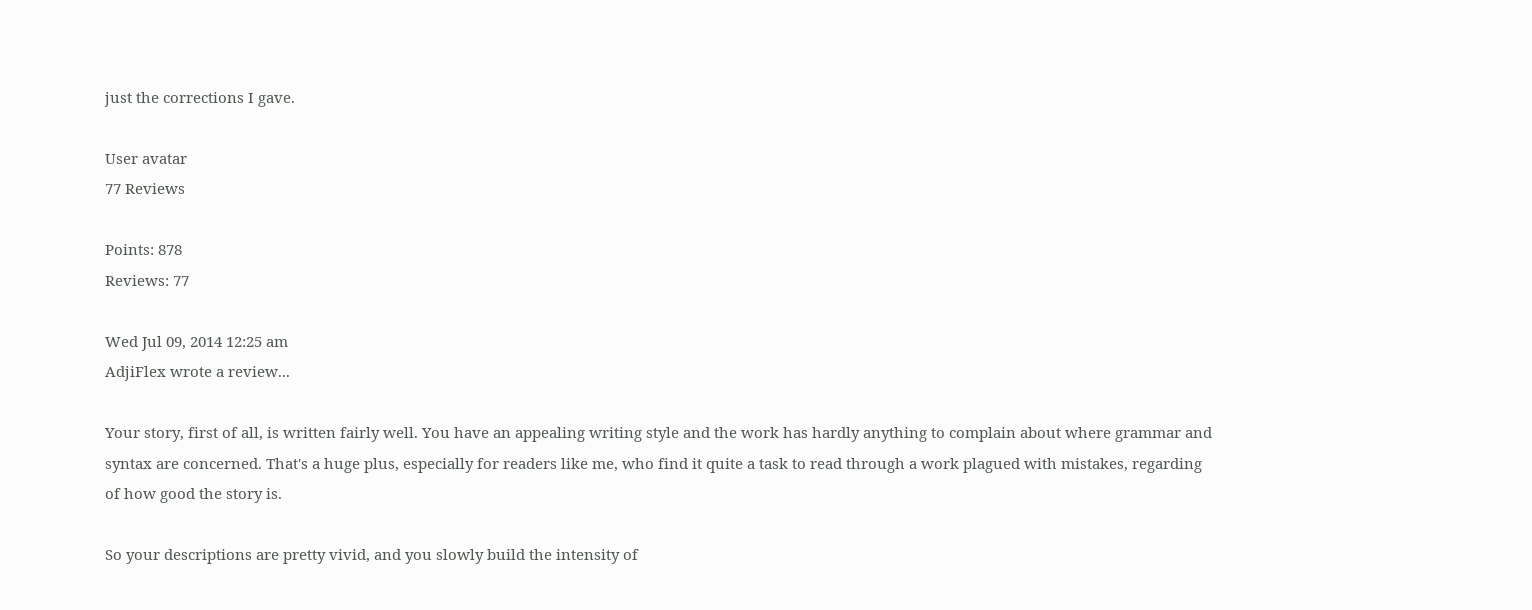just the corrections I gave.

User avatar
77 Reviews

Points: 878
Reviews: 77

Wed Jul 09, 2014 12:25 am
AdjiFlex wrote a review...

Your story, first of all, is written fairly well. You have an appealing writing style and the work has hardly anything to complain about where grammar and syntax are concerned. That's a huge plus, especially for readers like me, who find it quite a task to read through a work plagued with mistakes, regarding of how good the story is.

So your descriptions are pretty vivid, and you slowly build the intensity of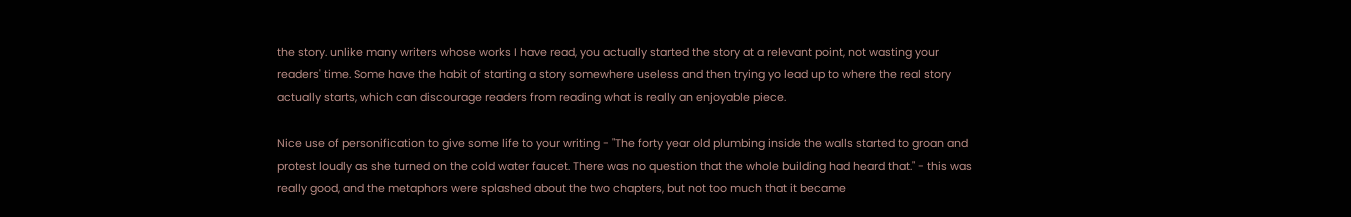the story. unlike many writers whose works I have read, you actually started the story at a relevant point, not wasting your readers' time. Some have the habit of starting a story somewhere useless and then trying yo lead up to where the real story actually starts, which can discourage readers from reading what is really an enjoyable piece.

Nice use of personification to give some life to your writing - "The forty year old plumbing inside the walls started to groan and protest loudly as she turned on the cold water faucet. There was no question that the whole building had heard that." - this was really good, and the metaphors were splashed about the two chapters, but not too much that it became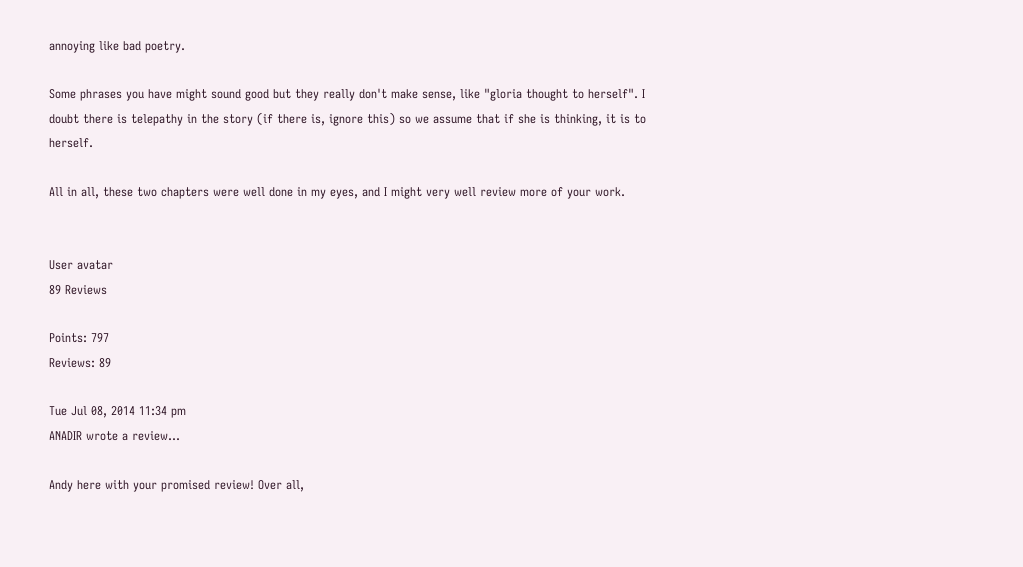annoying like bad poetry.

Some phrases you have might sound good but they really don't make sense, like "gloria thought to herself". I doubt there is telepathy in the story (if there is, ignore this) so we assume that if she is thinking, it is to herself.

All in all, these two chapters were well done in my eyes, and I might very well review more of your work.


User avatar
89 Reviews

Points: 797
Reviews: 89

Tue Jul 08, 2014 11:34 pm
ANADIR wrote a review...

Andy here with your promised review! Over all,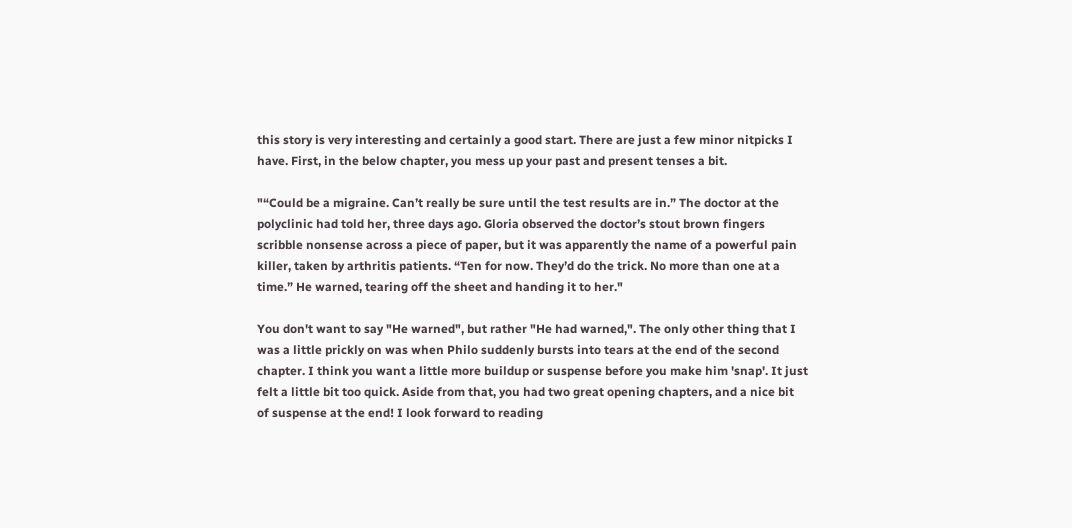this story is very interesting and certainly a good start. There are just a few minor nitpicks I have. First, in the below chapter, you mess up your past and present tenses a bit.

"“Could be a migraine. Can’t really be sure until the test results are in.” The doctor at the polyclinic had told her, three days ago. Gloria observed the doctor’s stout brown fingers scribble nonsense across a piece of paper, but it was apparently the name of a powerful pain killer, taken by arthritis patients. “Ten for now. They’d do the trick. No more than one at a time.” He warned, tearing off the sheet and handing it to her."

You don't want to say "He warned", but rather "He had warned,". The only other thing that I was a little prickly on was when Philo suddenly bursts into tears at the end of the second chapter. I think you want a little more buildup or suspense before you make him 'snap'. It just felt a little bit too quick. Aside from that, you had two great opening chapters, and a nice bit of suspense at the end! I look forward to reading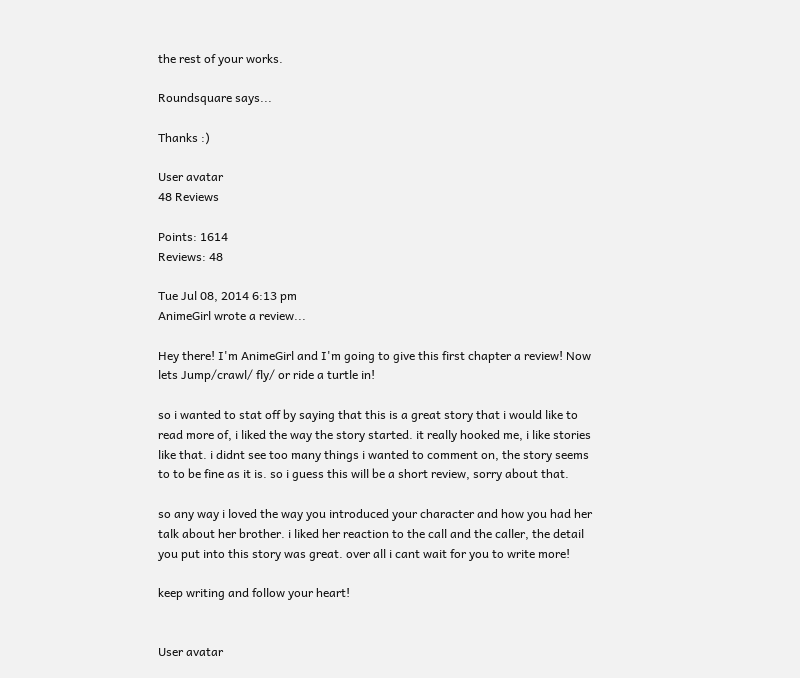the rest of your works.

Roundsquare says...

Thanks :)

User avatar
48 Reviews

Points: 1614
Reviews: 48

Tue Jul 08, 2014 6:13 pm
AnimeGirl wrote a review...

Hey there! I'm AnimeGirl and I'm going to give this first chapter a review! Now lets Jump/crawl/ fly/ or ride a turtle in!

so i wanted to stat off by saying that this is a great story that i would like to read more of, i liked the way the story started. it really hooked me, i like stories like that. i didnt see too many things i wanted to comment on, the story seems to to be fine as it is. so i guess this will be a short review, sorry about that.

so any way i loved the way you introduced your character and how you had her talk about her brother. i liked her reaction to the call and the caller, the detail you put into this story was great. over all i cant wait for you to write more!

keep writing and follow your heart!


User avatar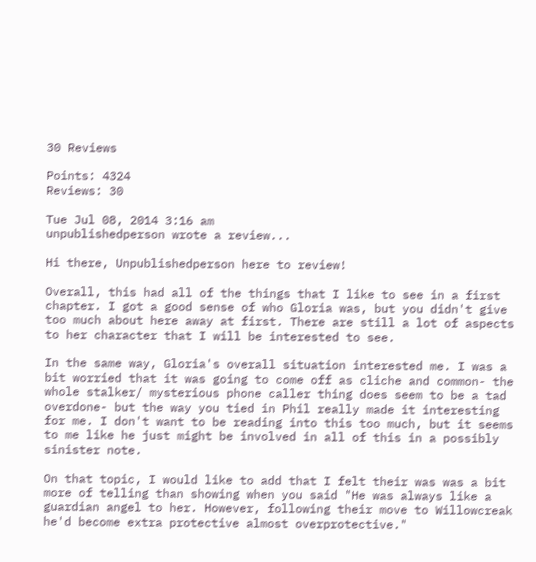30 Reviews

Points: 4324
Reviews: 30

Tue Jul 08, 2014 3:16 am
unpublishedperson wrote a review...

Hi there, Unpublishedperson here to review!

Overall, this had all of the things that I like to see in a first chapter. I got a good sense of who Gloria was, but you didn't give too much about here away at first. There are still a lot of aspects to her character that I will be interested to see.

In the same way, Gloria's overall situation interested me. I was a bit worried that it was going to come off as cliche and common- the whole stalker/ mysterious phone caller thing does seem to be a tad overdone- but the way you tied in Phil really made it interesting for me. I don't want to be reading into this too much, but it seems to me like he just might be involved in all of this in a possibly sinister note.

On that topic, I would like to add that I felt their was was a bit more of telling than showing when you said "He was always like a guardian angel to her. However, following their move to Willowcreak he'd become extra protective almost overprotective."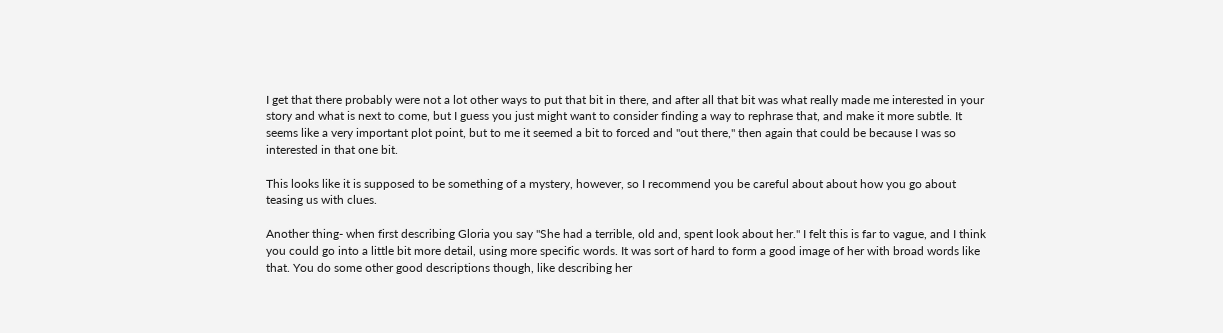I get that there probably were not a lot other ways to put that bit in there, and after all that bit was what really made me interested in your story and what is next to come, but I guess you just might want to consider finding a way to rephrase that, and make it more subtle. It seems like a very important plot point, but to me it seemed a bit to forced and "out there," then again that could be because I was so interested in that one bit.

This looks like it is supposed to be something of a mystery, however, so I recommend you be careful about about how you go about teasing us with clues.

Another thing- when first describing Gloria you say "She had a terrible, old and, spent look about her." I felt this is far to vague, and I think you could go into a little bit more detail, using more specific words. It was sort of hard to form a good image of her with broad words like that. You do some other good descriptions though, like describing her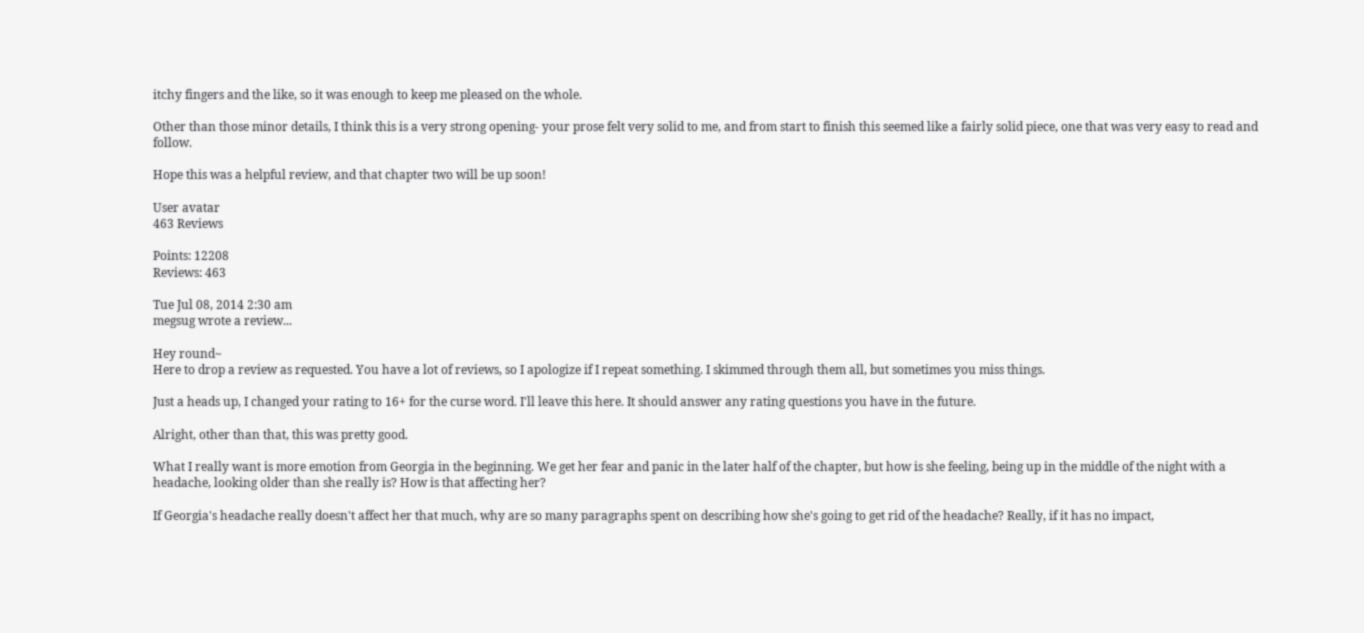itchy fingers and the like, so it was enough to keep me pleased on the whole.

Other than those minor details, I think this is a very strong opening- your prose felt very solid to me, and from start to finish this seemed like a fairly solid piece, one that was very easy to read and follow.

Hope this was a helpful review, and that chapter two will be up soon!

User avatar
463 Reviews

Points: 12208
Reviews: 463

Tue Jul 08, 2014 2:30 am
megsug wrote a review...

Hey round~
Here to drop a review as requested. You have a lot of reviews, so I apologize if I repeat something. I skimmed through them all, but sometimes you miss things.

Just a heads up, I changed your rating to 16+ for the curse word. I'll leave this here. It should answer any rating questions you have in the future.

Alright, other than that, this was pretty good.

What I really want is more emotion from Georgia in the beginning. We get her fear and panic in the later half of the chapter, but how is she feeling, being up in the middle of the night with a headache, looking older than she really is? How is that affecting her?

If Georgia's headache really doesn't affect her that much, why are so many paragraphs spent on describing how she's going to get rid of the headache? Really, if it has no impact,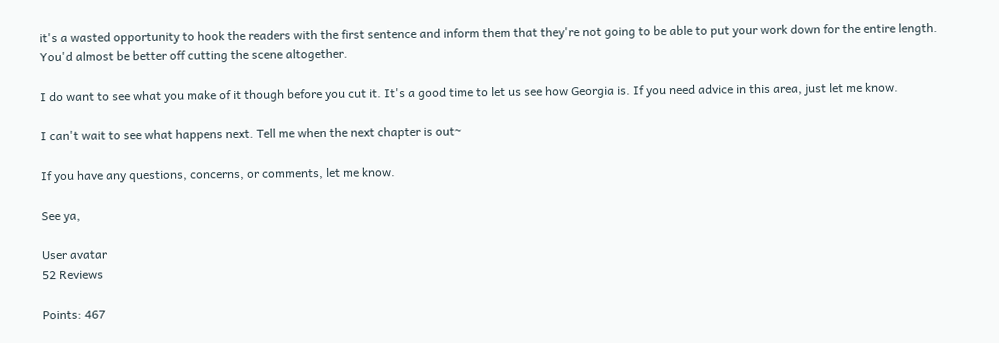it's a wasted opportunity to hook the readers with the first sentence and inform them that they're not going to be able to put your work down for the entire length. You'd almost be better off cutting the scene altogether.

I do want to see what you make of it though before you cut it. It's a good time to let us see how Georgia is. If you need advice in this area, just let me know.

I can't wait to see what happens next. Tell me when the next chapter is out~

If you have any questions, concerns, or comments, let me know.

See ya,

User avatar
52 Reviews

Points: 467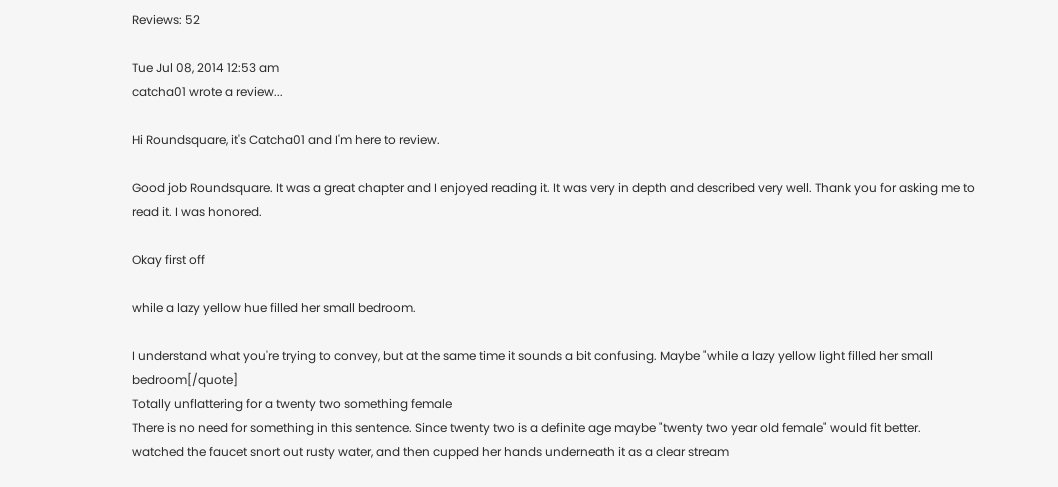Reviews: 52

Tue Jul 08, 2014 12:53 am
catcha01 wrote a review...

Hi Roundsquare, it's Catcha01 and I'm here to review.

Good job Roundsquare. It was a great chapter and I enjoyed reading it. It was very in depth and described very well. Thank you for asking me to read it. I was honored.

Okay first off

while a lazy yellow hue filled her small bedroom.

I understand what you're trying to convey, but at the same time it sounds a bit confusing. Maybe "while a lazy yellow light filled her small bedroom[/quote]
Totally unflattering for a twenty two something female
There is no need for something in this sentence. Since twenty two is a definite age maybe "twenty two year old female" would fit better.
watched the faucet snort out rusty water, and then cupped her hands underneath it as a clear stream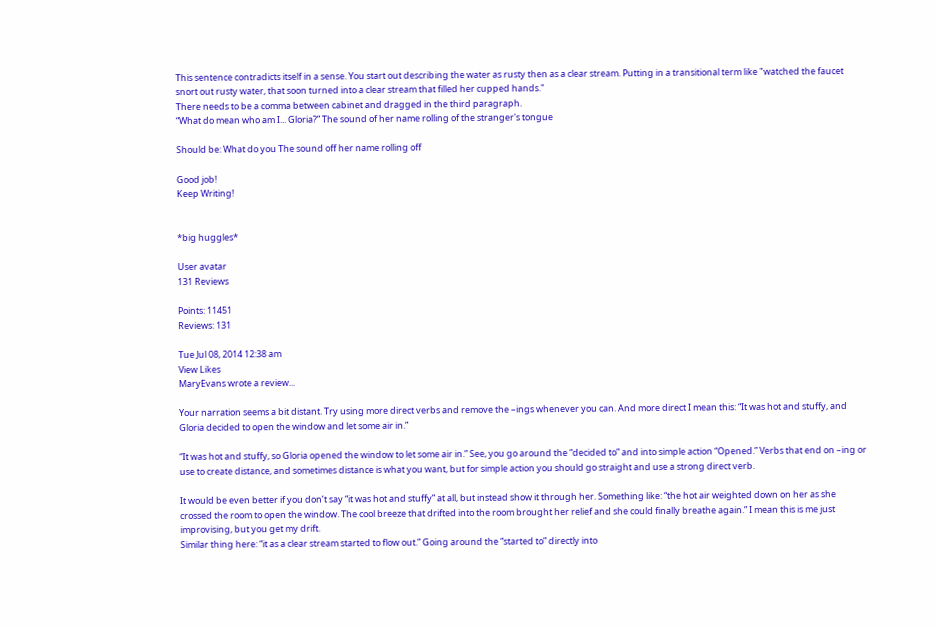This sentence contradicts itself in a sense. You start out describing the water as rusty then as a clear stream. Putting in a transitional term like "watched the faucet snort out rusty water, that soon turned into a clear stream that filled her cupped hands."
There needs to be a comma between cabinet and dragged in the third paragraph.
“What do mean who am I... Gloria?” The sound of her name rolling of the stranger's tongue

Should be: What do you The sound off her name rolling off

Good job!
Keep Writing!


*big huggles*

User avatar
131 Reviews

Points: 11451
Reviews: 131

Tue Jul 08, 2014 12:38 am
View Likes
MaryEvans wrote a review...

Your narration seems a bit distant. Try using more direct verbs and remove the –ings whenever you can. And more direct I mean this: “It was hot and stuffy, and Gloria decided to open the window and let some air in.”

“It was hot and stuffy, so Gloria opened the window to let some air in.” See, you go around the “decided to” and into simple action “Opened.” Verbs that end on –ing or use to create distance, and sometimes distance is what you want, but for simple action you should go straight and use a strong direct verb.

It would be even better if you don’t say “it was hot and stuffy” at all, but instead show it through her. Something like: “the hot air weighted down on her as she crossed the room to open the window. The cool breeze that drifted into the room brought her relief and she could finally breathe again.” I mean this is me just improvising, but you get my drift.
Similar thing here: “it as a clear stream started to flow out.” Going around the “started to” directly into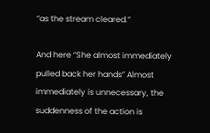“as the stream cleared.”

And here “She almost immediately pulled back her hands” Almost immediately is unnecessary, the suddenness of the action is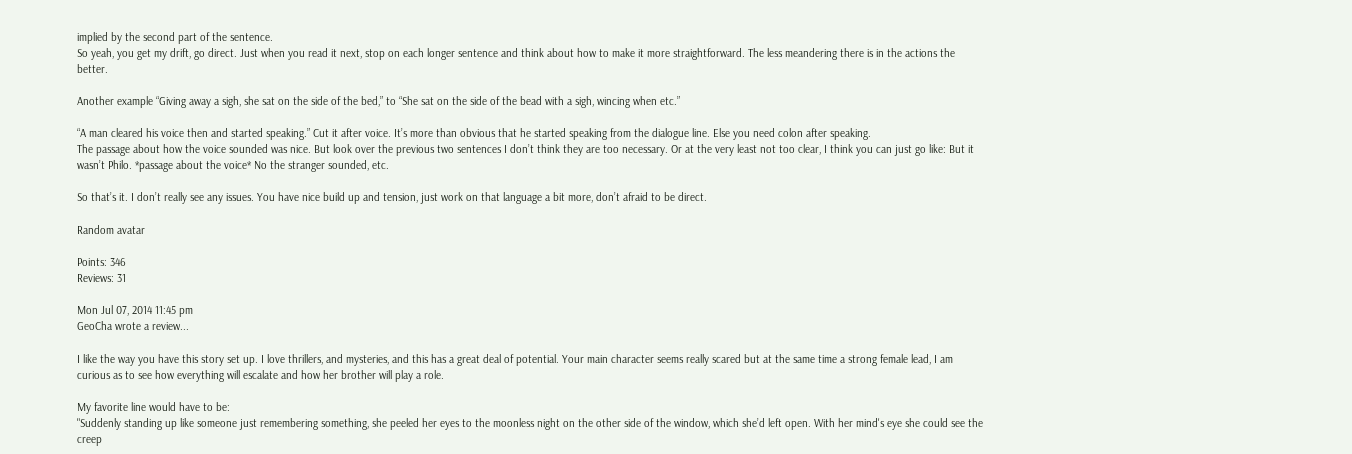implied by the second part of the sentence.
So yeah, you get my drift, go direct. Just when you read it next, stop on each longer sentence and think about how to make it more straightforward. The less meandering there is in the actions the better.

Another example “Giving away a sigh, she sat on the side of the bed,” to “She sat on the side of the bead with a sigh, wincing when etc.”

“A man cleared his voice then and started speaking.” Cut it after voice. It’s more than obvious that he started speaking from the dialogue line. Else you need colon after speaking.
The passage about how the voice sounded was nice. But look over the previous two sentences I don’t think they are too necessary. Or at the very least not too clear, I think you can just go like: But it wasn’t Philo. *passage about the voice* No the stranger sounded, etc.

So that’s it. I don’t really see any issues. You have nice build up and tension, just work on that language a bit more, don’t afraid to be direct.

Random avatar

Points: 346
Reviews: 31

Mon Jul 07, 2014 11:45 pm
GeoCha wrote a review...

I like the way you have this story set up. I love thrillers, and mysteries, and this has a great deal of potential. Your main character seems really scared but at the same time a strong female lead, I am curious as to see how everything will escalate and how her brother will play a role.

My favorite line would have to be:
"Suddenly standing up like someone just remembering something, she peeled her eyes to the moonless night on the other side of the window, which she’d left open. With her mind's eye she could see the creep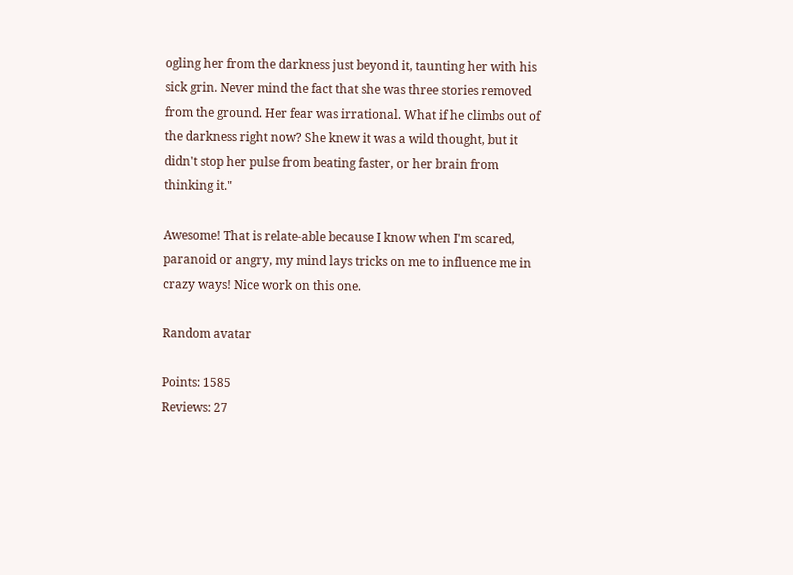ogling her from the darkness just beyond it, taunting her with his sick grin. Never mind the fact that she was three stories removed from the ground. Her fear was irrational. What if he climbs out of the darkness right now? She knew it was a wild thought, but it didn't stop her pulse from beating faster, or her brain from thinking it."

Awesome! That is relate-able because I know when I'm scared, paranoid or angry, my mind lays tricks on me to influence me in crazy ways! Nice work on this one.

Random avatar

Points: 1585
Reviews: 27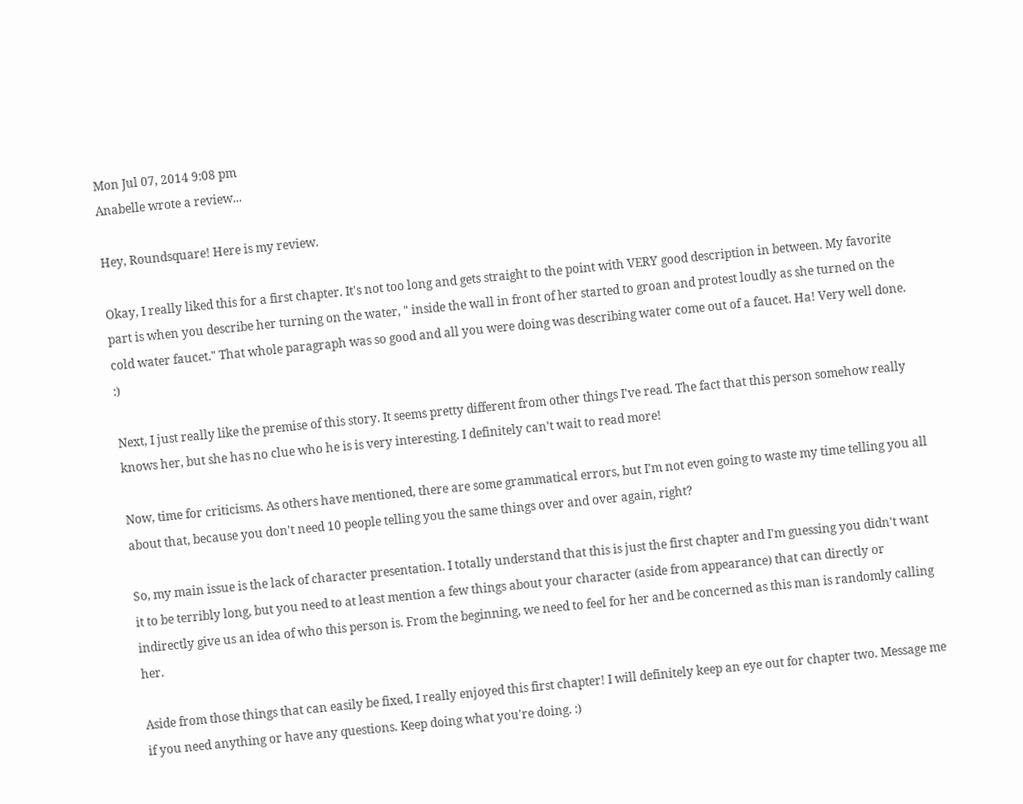Mon Jul 07, 2014 9:08 pm
Anabelle wrote a review...

Hey, Roundsquare! Here is my review.

Okay, I really liked this for a first chapter. It's not too long and gets straight to the point with VERY good description in between. My favorite part is when you describe her turning on the water, " inside the wall in front of her started to groan and protest loudly as she turned on the cold water faucet." That whole paragraph was so good and all you were doing was describing water come out of a faucet. Ha! Very well done. :)

Next, I just really like the premise of this story. It seems pretty different from other things I've read. The fact that this person somehow really knows her, but she has no clue who he is is very interesting. I definitely can't wait to read more!

Now, time for criticisms. As others have mentioned, there are some grammatical errors, but I'm not even going to waste my time telling you all about that, because you don't need 10 people telling you the same things over and over again, right?

So, my main issue is the lack of character presentation. I totally understand that this is just the first chapter and I'm guessing you didn't want it to be terribly long, but you need to at least mention a few things about your character (aside from appearance) that can directly or indirectly give us an idea of who this person is. From the beginning, we need to feel for her and be concerned as this man is randomly calling her.

Aside from those things that can easily be fixed, I really enjoyed this first chapter! I will definitely keep an eye out for chapter two. Message me if you need anything or have any questions. Keep doing what you're doing. :)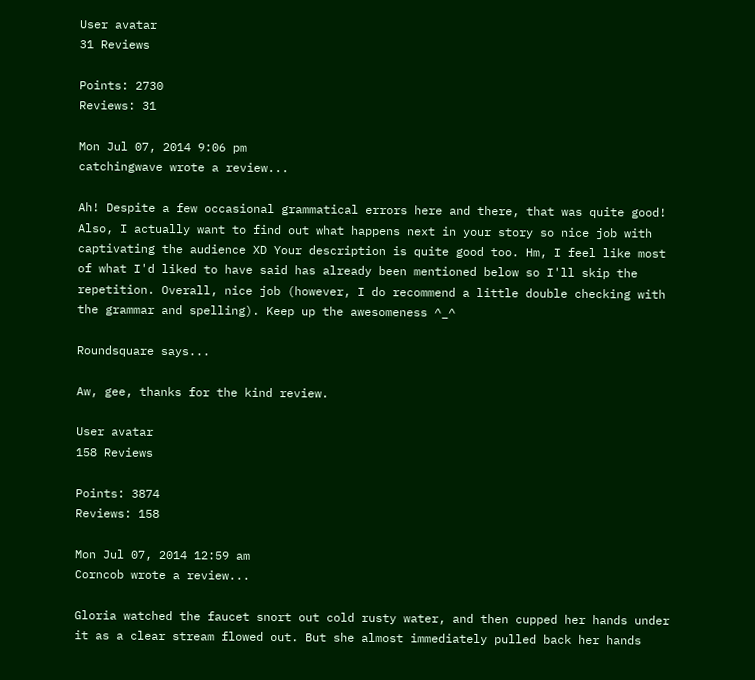User avatar
31 Reviews

Points: 2730
Reviews: 31

Mon Jul 07, 2014 9:06 pm
catchingwave wrote a review...

Ah! Despite a few occasional grammatical errors here and there, that was quite good! Also, I actually want to find out what happens next in your story so nice job with captivating the audience XD Your description is quite good too. Hm, I feel like most of what I'd liked to have said has already been mentioned below so I'll skip the repetition. Overall, nice job (however, I do recommend a little double checking with the grammar and spelling). Keep up the awesomeness ^_^

Roundsquare says...

Aw, gee, thanks for the kind review.

User avatar
158 Reviews

Points: 3874
Reviews: 158

Mon Jul 07, 2014 12:59 am
Corncob wrote a review...

Gloria watched the faucet snort out cold rusty water, and then cupped her hands under it as a clear stream flowed out. But she almost immediately pulled back her hands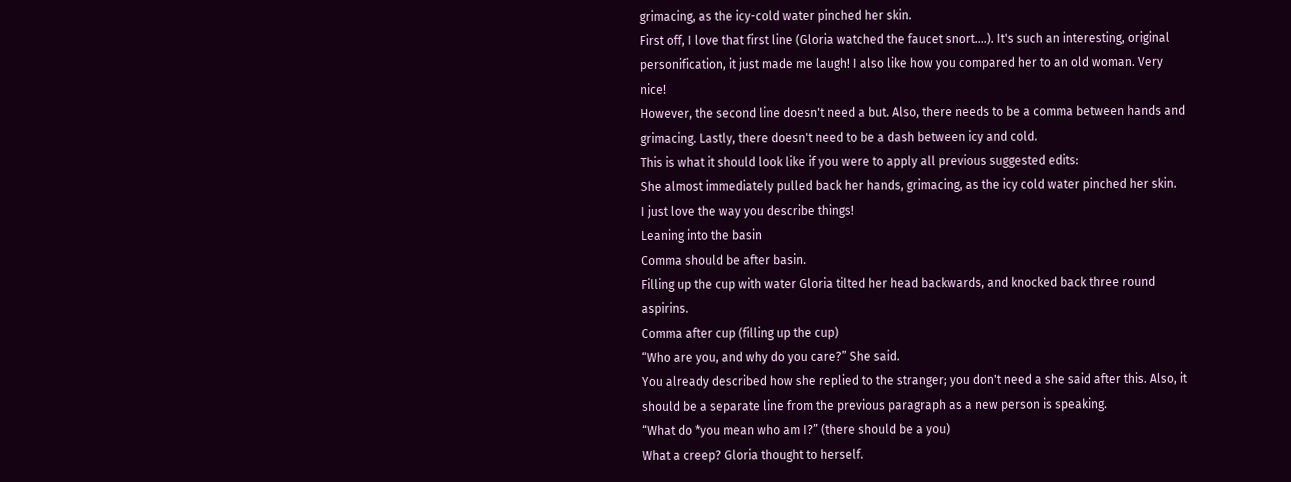grimacing, as the icy-cold water pinched her skin.
First off, I love that first line (Gloria watched the faucet snort....). It's such an interesting, original personification, it just made me laugh! I also like how you compared her to an old woman. Very nice!
However, the second line doesn't need a but. Also, there needs to be a comma between hands and grimacing. Lastly, there doesn't need to be a dash between icy and cold.
This is what it should look like if you were to apply all previous suggested edits:
She almost immediately pulled back her hands, grimacing, as the icy cold water pinched her skin.
I just love the way you describe things!
Leaning into the basin
Comma should be after basin.
Filling up the cup with water Gloria tilted her head backwards, and knocked back three round aspirins.
Comma after cup (filling up the cup)
“Who are you, and why do you care?” She said.
You already described how she replied to the stranger; you don't need a she said after this. Also, it should be a separate line from the previous paragraph as a new person is speaking.
“What do *you mean who am I?” (there should be a you)
What a creep? Gloria thought to herself.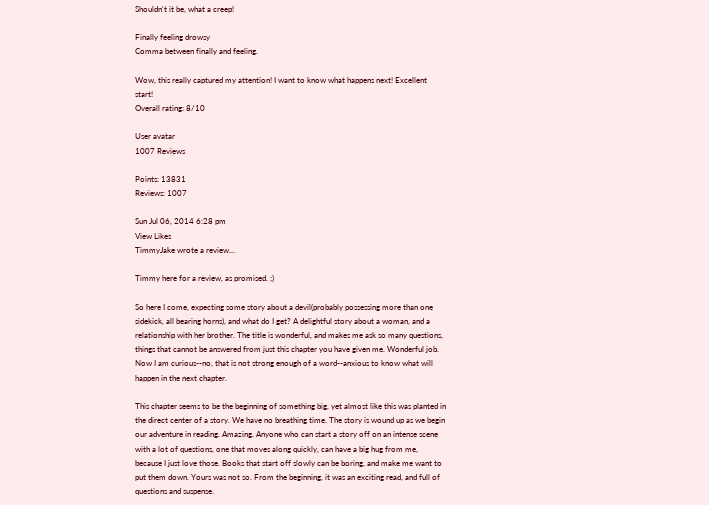Shouldn't it be, what a creep!

Finally feeling drowsy
Comma between finally and feeling.

Wow, this really captured my attention! I want to know what happens next! Excellent start!
Overall rating: 8/10

User avatar
1007 Reviews

Points: 13831
Reviews: 1007

Sun Jul 06, 2014 6:28 pm
View Likes
TimmyJake wrote a review...

Timmy here for a review, as promised. ;)

So here I come, expecting some story about a devil(probably possessing more than one sidekick, all bearing horns), and what do I get? A delightful story about a woman, and a relationship with her brother. The title is wonderful, and makes me ask so many questions, things that cannot be answered from just this chapter you have given me. Wonderful job. Now I am curious--no, that is not strong enough of a word--anxious to know what will happen in the next chapter.

This chapter seems to be the beginning of something big, yet almost like this was planted in the direct center of a story. We have no breathing time. The story is wound up as we begin our adventure in reading. Amazing. Anyone who can start a story off on an intense scene with a lot of questions, one that moves along quickly, can have a big hug from me, because I just love those. Books that start off slowly can be boring, and make me want to put them down. Yours was not so. From the beginning, it was an exciting read, and full of questions and suspense.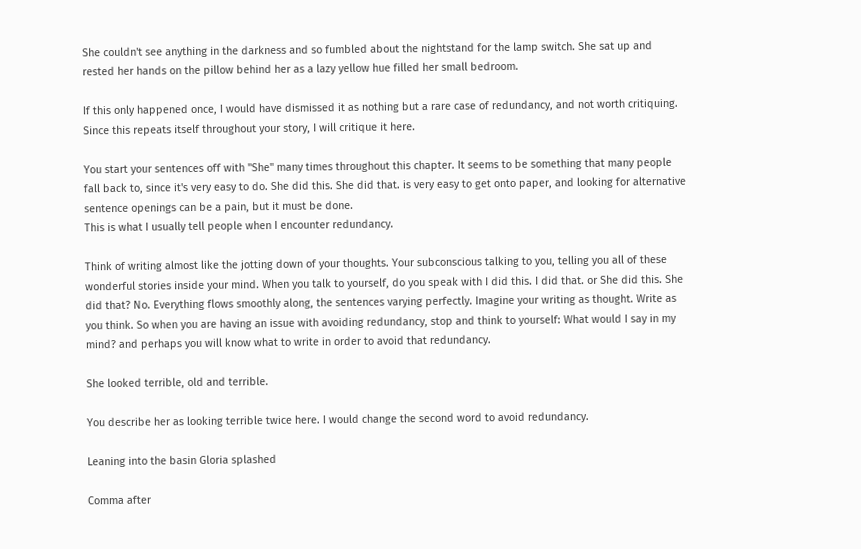She couldn't see anything in the darkness and so fumbled about the nightstand for the lamp switch. She sat up and rested her hands on the pillow behind her as a lazy yellow hue filled her small bedroom.

If this only happened once, I would have dismissed it as nothing but a rare case of redundancy, and not worth critiquing. Since this repeats itself throughout your story, I will critique it here.

You start your sentences off with "She" many times throughout this chapter. It seems to be something that many people fall back to, since it's very easy to do. She did this. She did that. is very easy to get onto paper, and looking for alternative sentence openings can be a pain, but it must be done.
This is what I usually tell people when I encounter redundancy.

Think of writing almost like the jotting down of your thoughts. Your subconscious talking to you, telling you all of these wonderful stories inside your mind. When you talk to yourself, do you speak with I did this. I did that. or She did this. She did that? No. Everything flows smoothly along, the sentences varying perfectly. Imagine your writing as thought. Write as you think. So when you are having an issue with avoiding redundancy, stop and think to yourself: What would I say in my mind? and perhaps you will know what to write in order to avoid that redundancy.

She looked terrible, old and terrible.

You describe her as looking terrible twice here. I would change the second word to avoid redundancy.

Leaning into the basin Gloria splashed

Comma after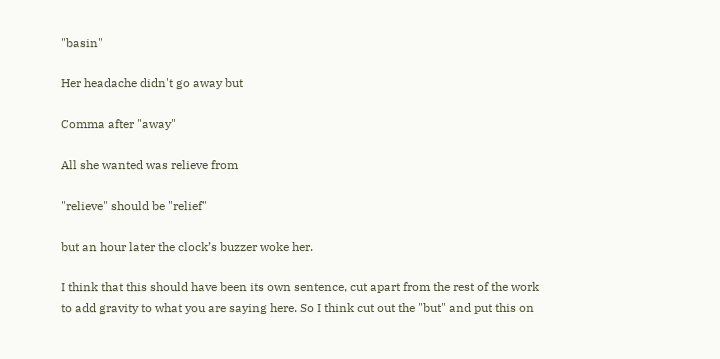"basin"

Her headache didn't go away but

Comma after "away"

All she wanted was relieve from

"relieve" should be "relief"

but an hour later the clock’s buzzer woke her.

I think that this should have been its own sentence, cut apart from the rest of the work to add gravity to what you are saying here. So I think cut out the "but" and put this on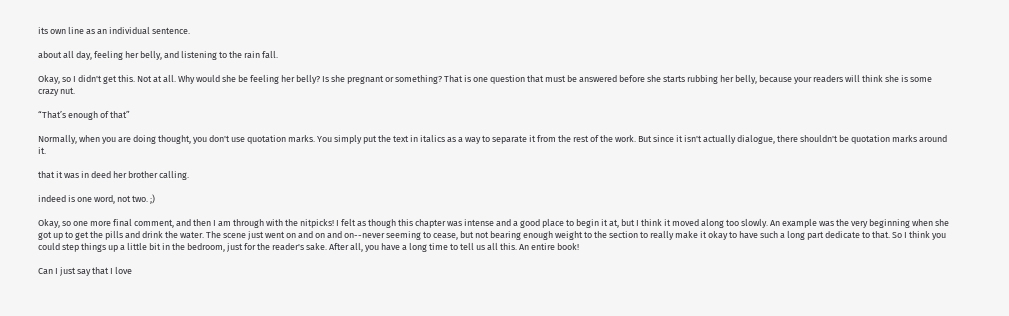its own line as an individual sentence.

about all day, feeling her belly, and listening to the rain fall.

Okay, so I didn't get this. Not at all. Why would she be feeling her belly? Is she pregnant or something? That is one question that must be answered before she starts rubbing her belly, because your readers will think she is some crazy nut.

“That’s enough of that”

Normally, when you are doing thought, you don't use quotation marks. You simply put the text in italics as a way to separate it from the rest of the work. But since it isn't actually dialogue, there shouldn't be quotation marks around it.

that it was in deed her brother calling.

indeed is one word, not two. ;)

Okay, so one more final comment, and then I am through with the nitpicks! I felt as though this chapter was intense and a good place to begin it at, but I think it moved along too slowly. An example was the very beginning when she got up to get the pills and drink the water. The scene just went on and on and on--never seeming to cease, but not bearing enough weight to the section to really make it okay to have such a long part dedicate to that. So I think you could step things up a little bit in the bedroom, just for the reader's sake. After all, you have a long time to tell us all this. An entire book!

Can I just say that I love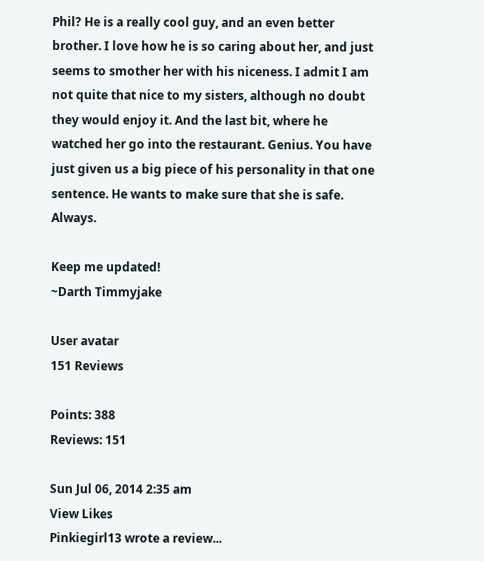Phil? He is a really cool guy, and an even better brother. I love how he is so caring about her, and just seems to smother her with his niceness. I admit I am not quite that nice to my sisters, although no doubt they would enjoy it. And the last bit, where he watched her go into the restaurant. Genius. You have just given us a big piece of his personality in that one sentence. He wants to make sure that she is safe. Always.

Keep me updated!
~Darth Timmyjake

User avatar
151 Reviews

Points: 388
Reviews: 151

Sun Jul 06, 2014 2:35 am
View Likes
Pinkiegirl13 wrote a review...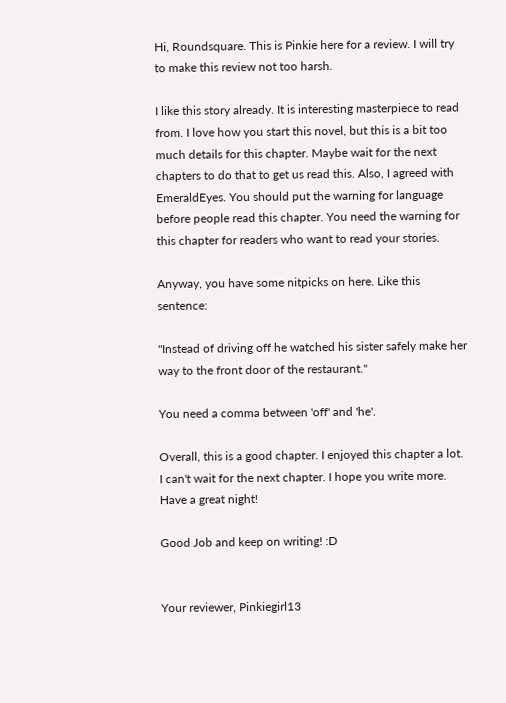Hi, Roundsquare. This is Pinkie here for a review. I will try to make this review not too harsh.

I like this story already. It is interesting masterpiece to read from. I love how you start this novel, but this is a bit too much details for this chapter. Maybe wait for the next chapters to do that to get us read this. Also, I agreed with EmeraldEyes. You should put the warning for language before people read this chapter. You need the warning for this chapter for readers who want to read your stories.

Anyway, you have some nitpicks on here. Like this sentence:

"Instead of driving off he watched his sister safely make her way to the front door of the restaurant."

You need a comma between 'off' and 'he'.

Overall, this is a good chapter. I enjoyed this chapter a lot. I can't wait for the next chapter. I hope you write more. Have a great night!

Good Job and keep on writing! :D


Your reviewer, Pinkiegirl13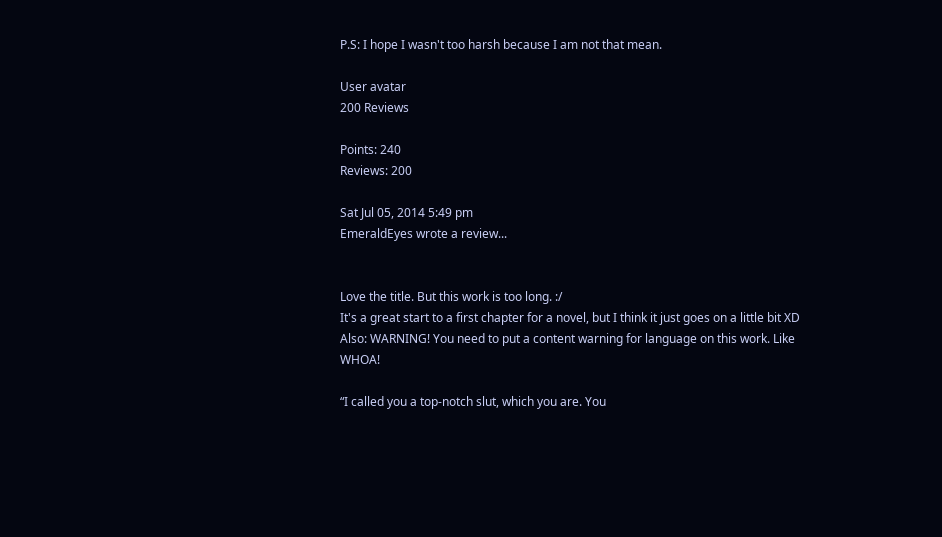P.S: I hope I wasn't too harsh because I am not that mean.

User avatar
200 Reviews

Points: 240
Reviews: 200

Sat Jul 05, 2014 5:49 pm
EmeraldEyes wrote a review...


Love the title. But this work is too long. :/
It's a great start to a first chapter for a novel, but I think it just goes on a little bit XD
Also: WARNING! You need to put a content warning for language on this work. Like WHOA!

“I called you a top-notch slut, which you are. You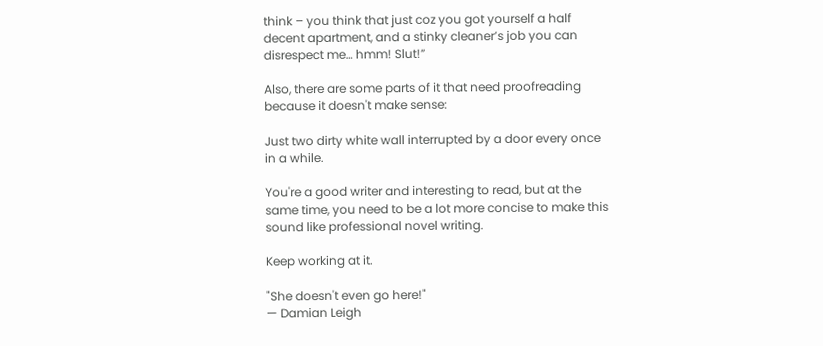think – you think that just coz you got yourself a half decent apartment, and a stinky cleaner’s job you can disrespect me… hmm! Slut!”

Also, there are some parts of it that need proofreading because it doesn't make sense:

Just two dirty white wall interrupted by a door every once in a while.

You're a good writer and interesting to read, but at the same time, you need to be a lot more concise to make this sound like professional novel writing.

Keep working at it.

"She doesn't even go here!"
— Damian Leigh